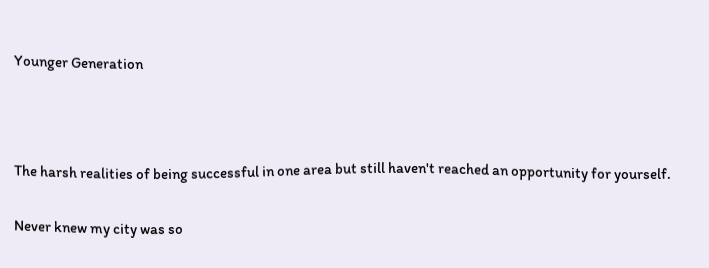Younger Generation



The harsh realities of being successful in one area but still haven't reached an opportunity for yourself.

Never knew my city was so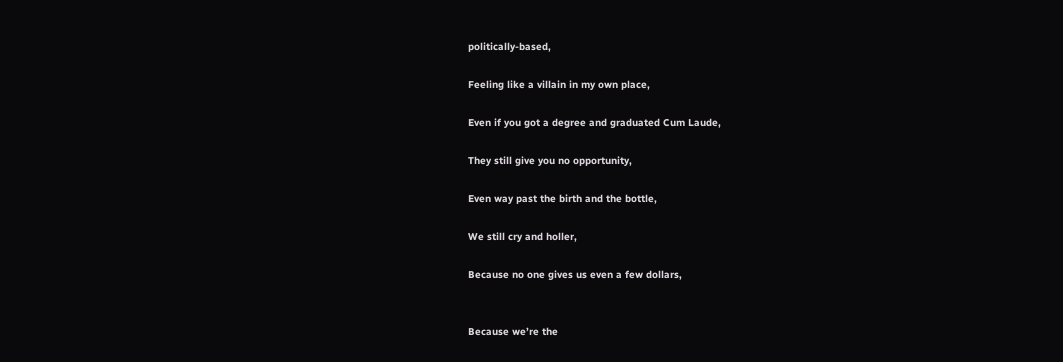politically-based,

Feeling like a villain in my own place,

Even if you got a degree and graduated Cum Laude,

They still give you no opportunity,

Even way past the birth and the bottle,

We still cry and holler,

Because no one gives us even a few dollars,


Because we’re the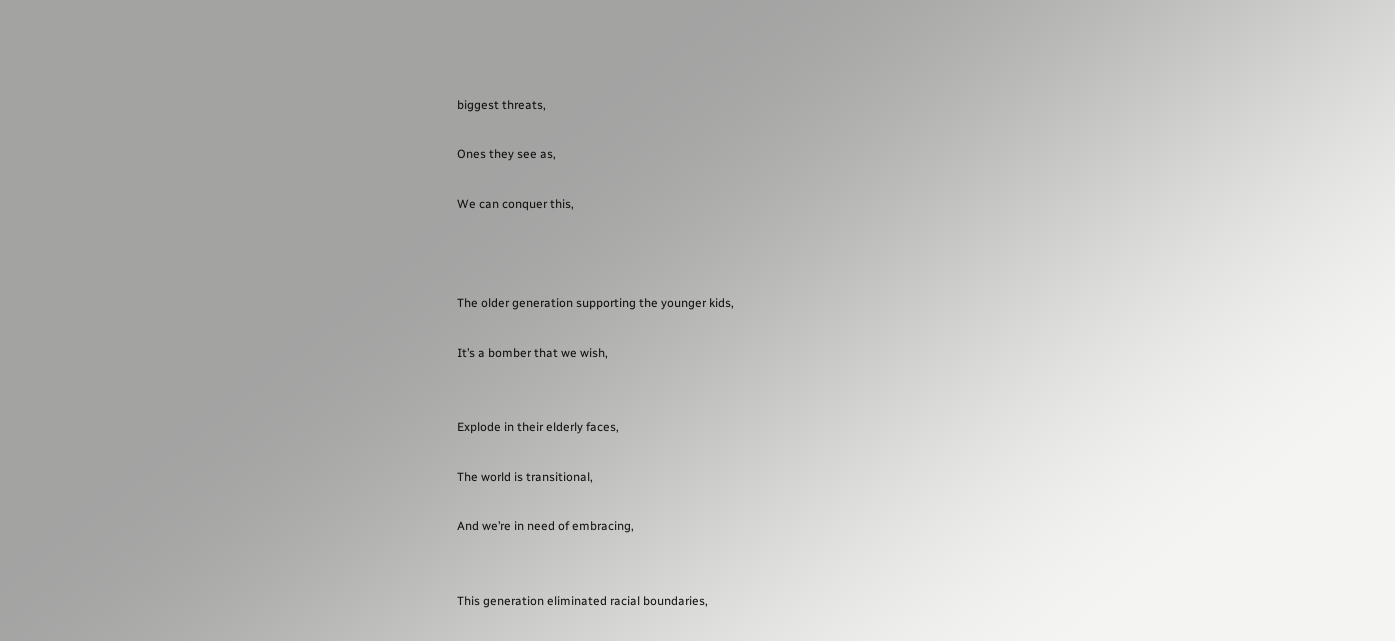biggest threats,

Ones they see as,

We can conquer this,



The older generation supporting the younger kids,

It’s a bomber that we wish,


Explode in their elderly faces,

The world is transitional,

And we’re in need of embracing,


This generation eliminated racial boundaries,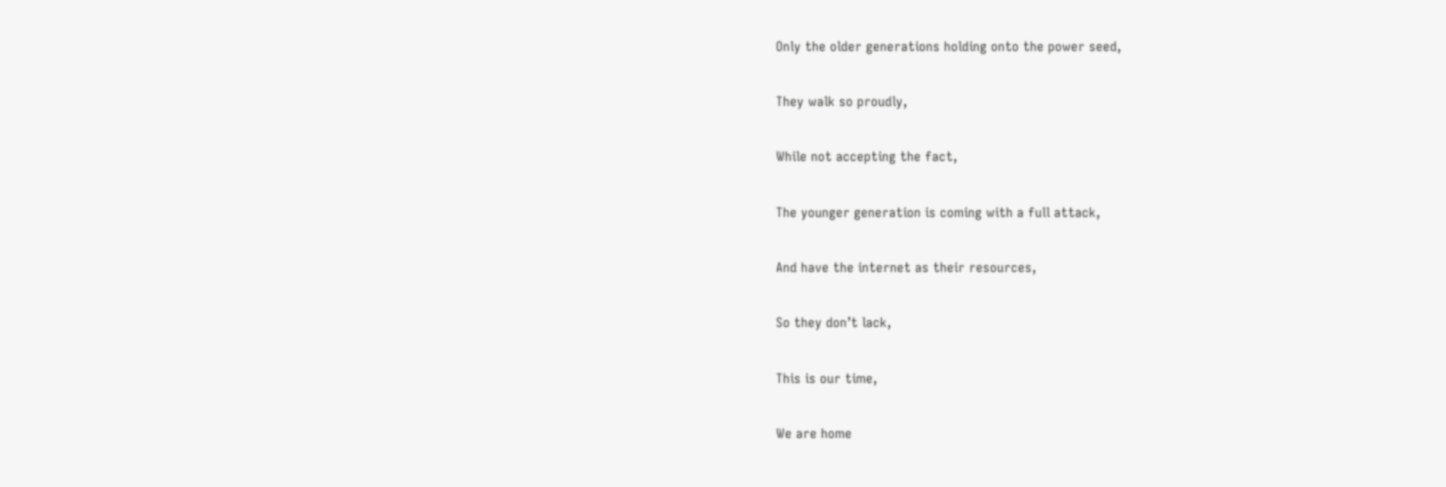Only the older generations holding onto the power seed,

They walk so proudly,

While not accepting the fact,

The younger generation is coming with a full attack,

And have the internet as their resources,

So they don’t lack,

This is our time,

We are home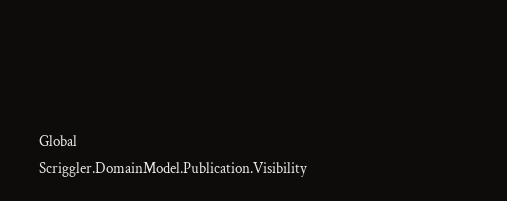Global Scriggler.DomainModel.Publication.Visibility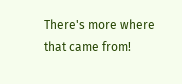There's more where that came from!